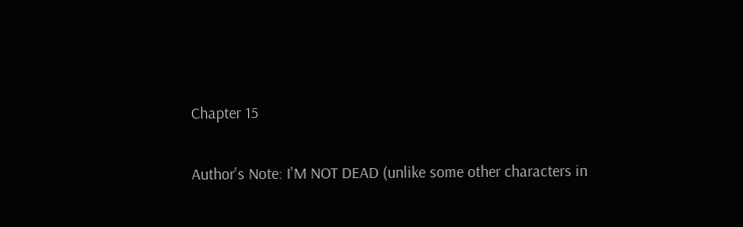Chapter 15

Author's Note: I'M NOT DEAD (unlike some other characters in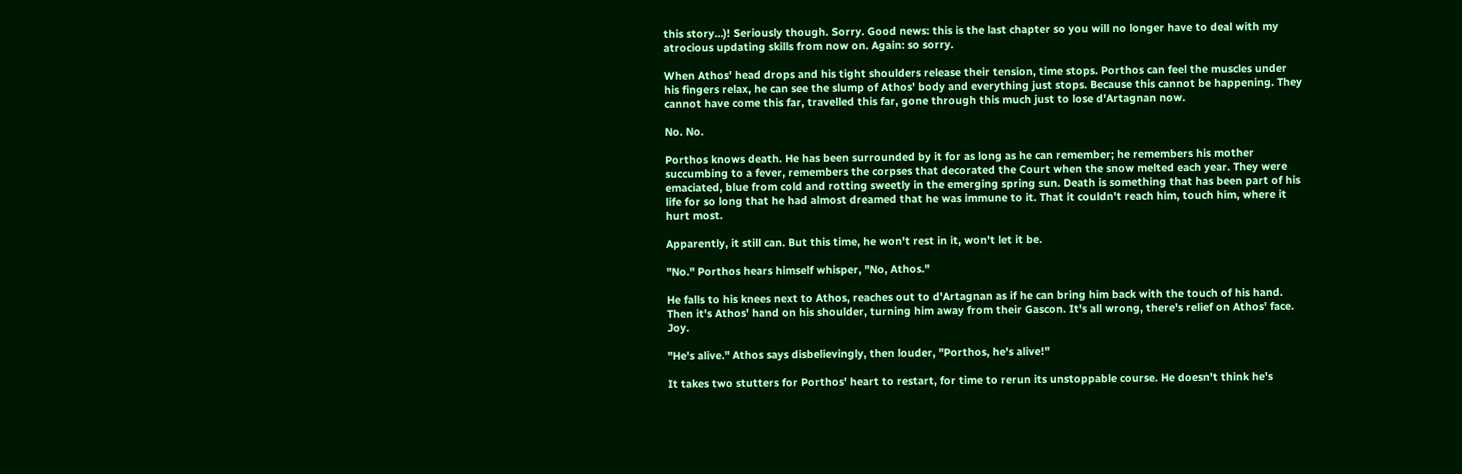this story…)! Seriously though. Sorry. Good news: this is the last chapter so you will no longer have to deal with my atrocious updating skills from now on. Again: so sorry.

When Athos' head drops and his tight shoulders release their tension, time stops. Porthos can feel the muscles under his fingers relax, he can see the slump of Athos' body and everything just stops. Because this cannot be happening. They cannot have come this far, travelled this far, gone through this much just to lose d'Artagnan now.

No. No.

Porthos knows death. He has been surrounded by it for as long as he can remember; he remembers his mother succumbing to a fever, remembers the corpses that decorated the Court when the snow melted each year. They were emaciated, blue from cold and rotting sweetly in the emerging spring sun. Death is something that has been part of his life for so long that he had almost dreamed that he was immune to it. That it couldn't reach him, touch him, where it hurt most.

Apparently, it still can. But this time, he won't rest in it, won't let it be.

"No." Porthos hears himself whisper, "No, Athos."

He falls to his knees next to Athos, reaches out to d'Artagnan as if he can bring him back with the touch of his hand. Then it's Athos' hand on his shoulder, turning him away from their Gascon. It's all wrong, there's relief on Athos' face. Joy.

"He's alive." Athos says disbelievingly, then louder, "Porthos, he's alive!"

It takes two stutters for Porthos' heart to restart, for time to rerun its unstoppable course. He doesn't think he's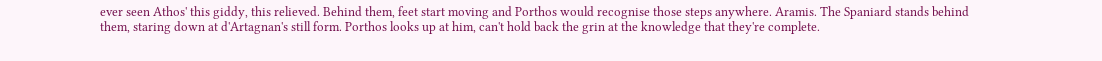ever seen Athos' this giddy, this relieved. Behind them, feet start moving and Porthos would recognise those steps anywhere. Aramis. The Spaniard stands behind them, staring down at d'Artagnan's still form. Porthos looks up at him, can't hold back the grin at the knowledge that they're complete.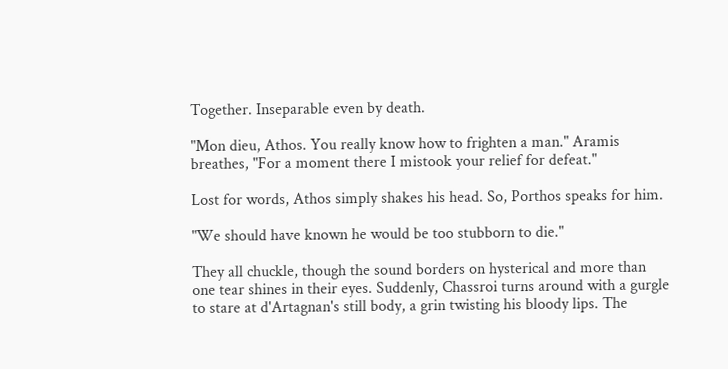Together. Inseparable even by death.

"Mon dieu, Athos. You really know how to frighten a man." Aramis breathes, "For a moment there I mistook your relief for defeat."

Lost for words, Athos simply shakes his head. So, Porthos speaks for him.

"We should have known he would be too stubborn to die."

They all chuckle, though the sound borders on hysterical and more than one tear shines in their eyes. Suddenly, Chassroi turns around with a gurgle to stare at d'Artagnan's still body, a grin twisting his bloody lips. The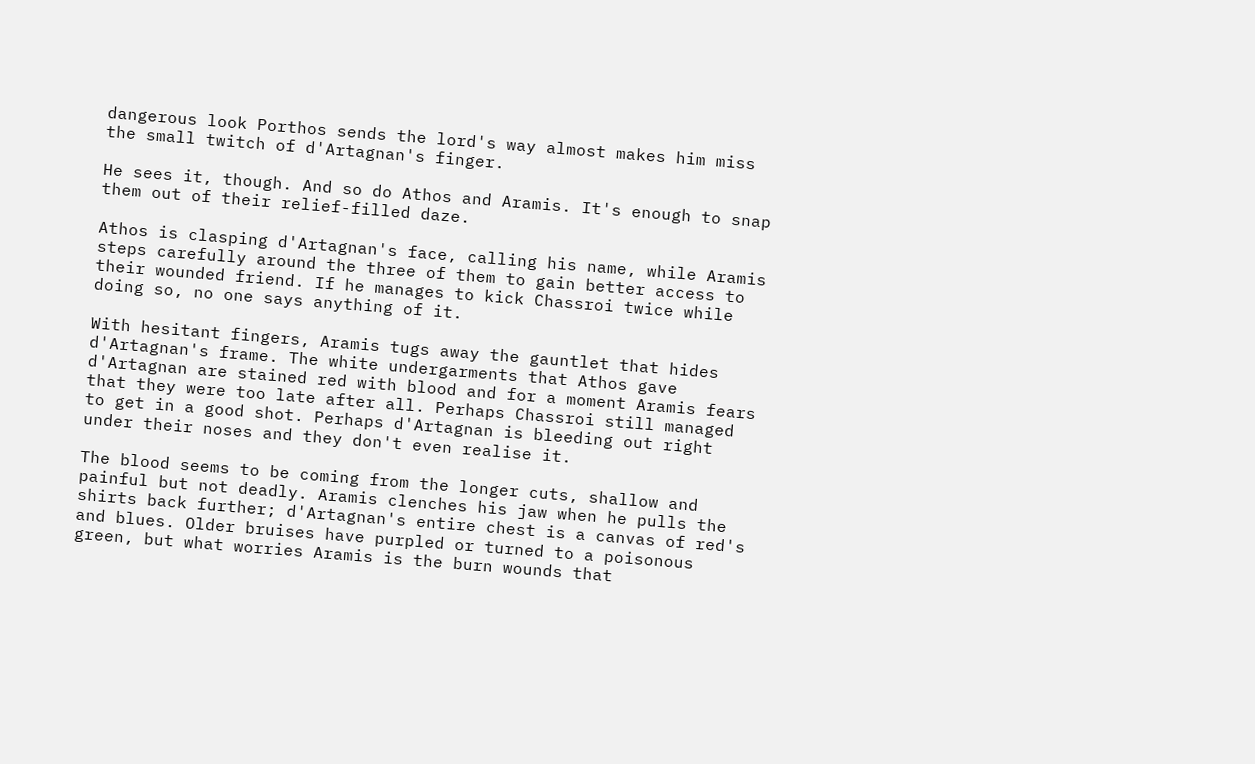dangerous look Porthos sends the lord's way almost makes him miss the small twitch of d'Artagnan's finger.

He sees it, though. And so do Athos and Aramis. It's enough to snap them out of their relief-filled daze.

Athos is clasping d'Artagnan's face, calling his name, while Aramis steps carefully around the three of them to gain better access to their wounded friend. If he manages to kick Chassroi twice while doing so, no one says anything of it.

With hesitant fingers, Aramis tugs away the gauntlet that hides d'Artagnan's frame. The white undergarments that Athos gave d'Artagnan are stained red with blood and for a moment Aramis fears that they were too late after all. Perhaps Chassroi still managed to get in a good shot. Perhaps d'Artagnan is bleeding out right under their noses and they don't even realise it.

The blood seems to be coming from the longer cuts, shallow and painful but not deadly. Aramis clenches his jaw when he pulls the shirts back further; d'Artagnan's entire chest is a canvas of red's and blues. Older bruises have purpled or turned to a poisonous green, but what worries Aramis is the burn wounds that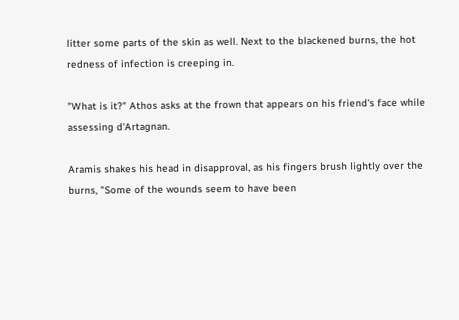litter some parts of the skin as well. Next to the blackened burns, the hot redness of infection is creeping in.

"What is it?" Athos asks at the frown that appears on his friend's face while assessing d'Artagnan.

Aramis shakes his head in disapproval, as his fingers brush lightly over the burns, "Some of the wounds seem to have been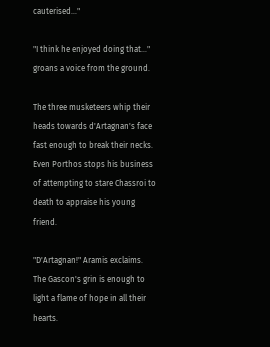cauterised…"

"I think he enjoyed doing that…" groans a voice from the ground.

The three musketeers whip their heads towards d'Artagnan's face fast enough to break their necks. Even Porthos stops his business of attempting to stare Chassroi to death to appraise his young friend.

"D'Artagnan!" Aramis exclaims. The Gascon's grin is enough to light a flame of hope in all their hearts.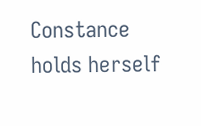Constance holds herself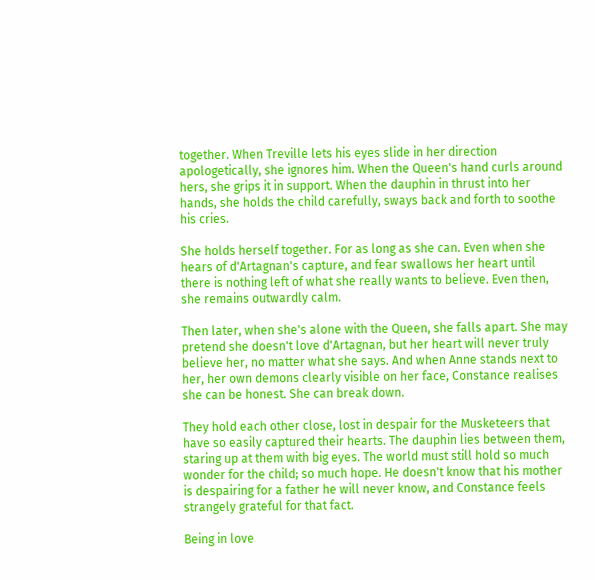together. When Treville lets his eyes slide in her direction apologetically, she ignores him. When the Queen's hand curls around hers, she grips it in support. When the dauphin in thrust into her hands, she holds the child carefully, sways back and forth to soothe his cries.

She holds herself together. For as long as she can. Even when she hears of d'Artagnan's capture, and fear swallows her heart until there is nothing left of what she really wants to believe. Even then, she remains outwardly calm.

Then later, when she's alone with the Queen, she falls apart. She may pretend she doesn't love d'Artagnan, but her heart will never truly believe her, no matter what she says. And when Anne stands next to her, her own demons clearly visible on her face, Constance realises she can be honest. She can break down.

They hold each other close, lost in despair for the Musketeers that have so easily captured their hearts. The dauphin lies between them, staring up at them with big eyes. The world must still hold so much wonder for the child; so much hope. He doesn't know that his mother is despairing for a father he will never know, and Constance feels strangely grateful for that fact.

Being in love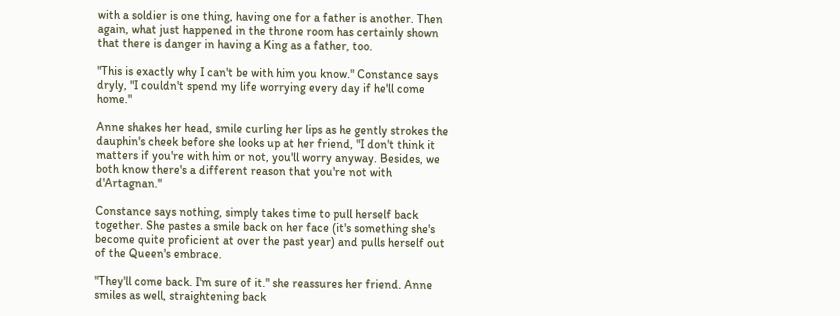with a soldier is one thing, having one for a father is another. Then again, what just happened in the throne room has certainly shown that there is danger in having a King as a father, too.

"This is exactly why I can't be with him you know." Constance says dryly, "I couldn't spend my life worrying every day if he'll come home."

Anne shakes her head, smile curling her lips as he gently strokes the dauphin's cheek before she looks up at her friend, "I don't think it matters if you're with him or not, you'll worry anyway. Besides, we both know there's a different reason that you're not with d'Artagnan."

Constance says nothing, simply takes time to pull herself back together. She pastes a smile back on her face (it's something she's become quite proficient at over the past year) and pulls herself out of the Queen's embrace.

"They'll come back. I'm sure of it." she reassures her friend. Anne smiles as well, straightening back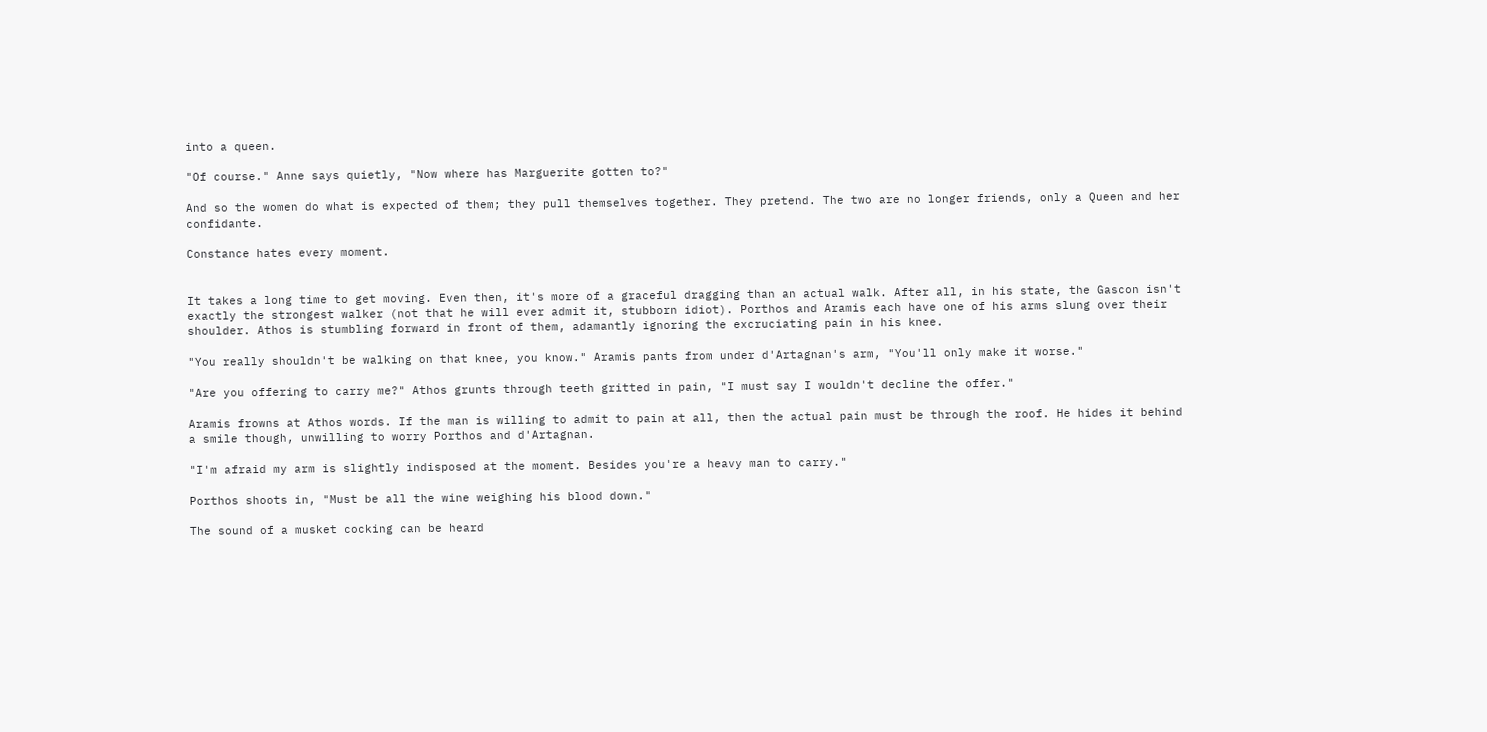into a queen.

"Of course." Anne says quietly, "Now where has Marguerite gotten to?"

And so the women do what is expected of them; they pull themselves together. They pretend. The two are no longer friends, only a Queen and her confidante.

Constance hates every moment.


It takes a long time to get moving. Even then, it's more of a graceful dragging than an actual walk. After all, in his state, the Gascon isn't exactly the strongest walker (not that he will ever admit it, stubborn idiot). Porthos and Aramis each have one of his arms slung over their shoulder. Athos is stumbling forward in front of them, adamantly ignoring the excruciating pain in his knee.

"You really shouldn't be walking on that knee, you know." Aramis pants from under d'Artagnan's arm, "You'll only make it worse."

"Are you offering to carry me?" Athos grunts through teeth gritted in pain, "I must say I wouldn't decline the offer."

Aramis frowns at Athos words. If the man is willing to admit to pain at all, then the actual pain must be through the roof. He hides it behind a smile though, unwilling to worry Porthos and d'Artagnan.

"I'm afraid my arm is slightly indisposed at the moment. Besides you're a heavy man to carry."

Porthos shoots in, "Must be all the wine weighing his blood down."

The sound of a musket cocking can be heard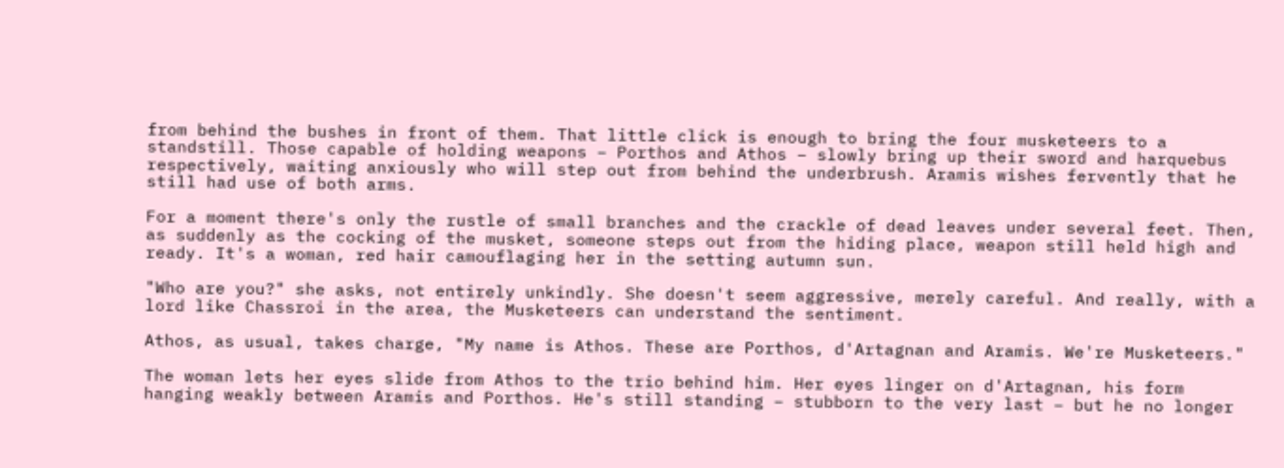from behind the bushes in front of them. That little click is enough to bring the four musketeers to a standstill. Those capable of holding weapons – Porthos and Athos – slowly bring up their sword and harquebus respectively, waiting anxiously who will step out from behind the underbrush. Aramis wishes fervently that he still had use of both arms.

For a moment there's only the rustle of small branches and the crackle of dead leaves under several feet. Then, as suddenly as the cocking of the musket, someone steps out from the hiding place, weapon still held high and ready. It's a woman, red hair camouflaging her in the setting autumn sun.

"Who are you?" she asks, not entirely unkindly. She doesn't seem aggressive, merely careful. And really, with a lord like Chassroi in the area, the Musketeers can understand the sentiment.

Athos, as usual, takes charge, "My name is Athos. These are Porthos, d'Artagnan and Aramis. We're Musketeers."

The woman lets her eyes slide from Athos to the trio behind him. Her eyes linger on d'Artagnan, his form hanging weakly between Aramis and Porthos. He's still standing – stubborn to the very last – but he no longer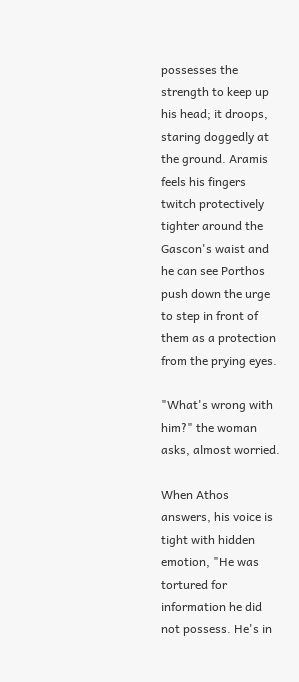possesses the strength to keep up his head; it droops, staring doggedly at the ground. Aramis feels his fingers twitch protectively tighter around the Gascon's waist and he can see Porthos push down the urge to step in front of them as a protection from the prying eyes.

"What's wrong with him?" the woman asks, almost worried.

When Athos answers, his voice is tight with hidden emotion, "He was tortured for information he did not possess. He's in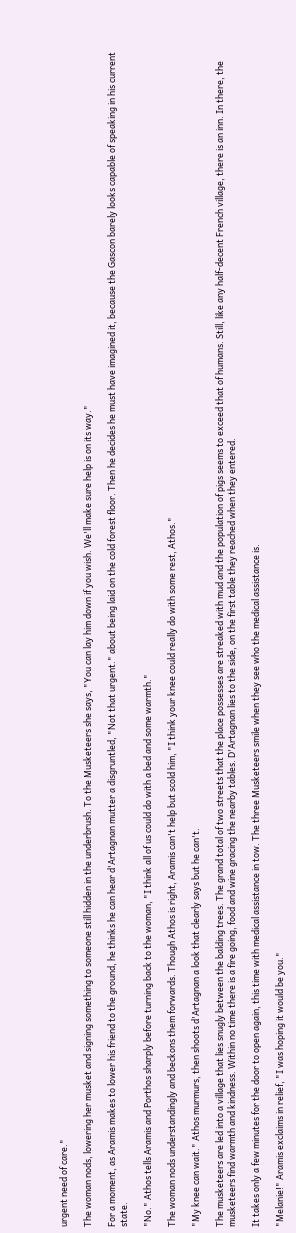urgent need of care."

The woman nods, lowering her musket and signing something to someone still hidden in the underbrush. To the Musketeers she says, "You can lay him down if you wish. We'll make sure help is on its way."

For a moment, as Aramis makes to lower his friend to the ground, he thinks he can hear d'Artagnan mutter a disgruntled, "Not that urgent." about being laid on the cold forest floor. Then he decides he must have imagined it, because the Gascon barely looks capable of speaking in his current state.

"No." Athos tells Aramis and Porthos sharply before turning back to the woman, "I think all of us could do with a bed and some warmth."

The woman nods understandingly and beckons them forwards. Though Athos is right, Aramis can't help but scold him, "I think your knee could really do with some rest, Athos."

"My knee can wait." Athos murmurs, then shoots d'Artagnan a look that clearly says but he can't.

The musketeers are led into a village that lies snugly between the balding trees. The grand total of two streets that the place possesses are streaked with mud and the population of pigs seems to exceed that of humans. Still, like any half-decent French village, there is an inn. In there, the musketeers find warmth and kindness. Within no time there is a fire going, food and wine gracing the nearby tables. D'Artagnan lies to the side, on the first table they reached when they entered.

It takes only a few minutes for the door to open again, this time with medical assistance in tow. The three Musketeers smile when they see who the medical assistance is.

"Melanie!" Aramis exclaims in relief, "I was hoping it would be you."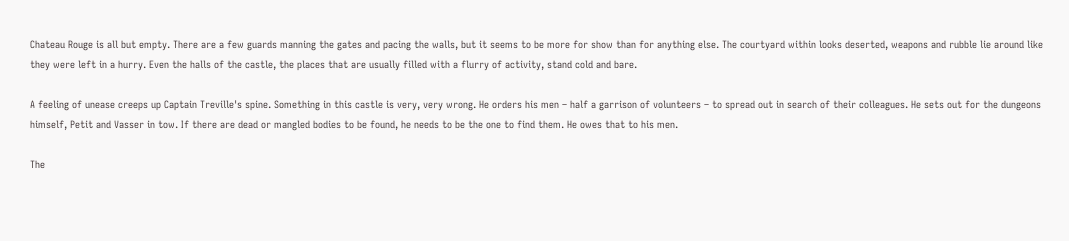Chateau Rouge is all but empty. There are a few guards manning the gates and pacing the walls, but it seems to be more for show than for anything else. The courtyard within looks deserted, weapons and rubble lie around like they were left in a hurry. Even the halls of the castle, the places that are usually filled with a flurry of activity, stand cold and bare.

A feeling of unease creeps up Captain Treville's spine. Something in this castle is very, very wrong. He orders his men – half a garrison of volunteers – to spread out in search of their colleagues. He sets out for the dungeons himself, Petit and Vasser in tow. If there are dead or mangled bodies to be found, he needs to be the one to find them. He owes that to his men.

The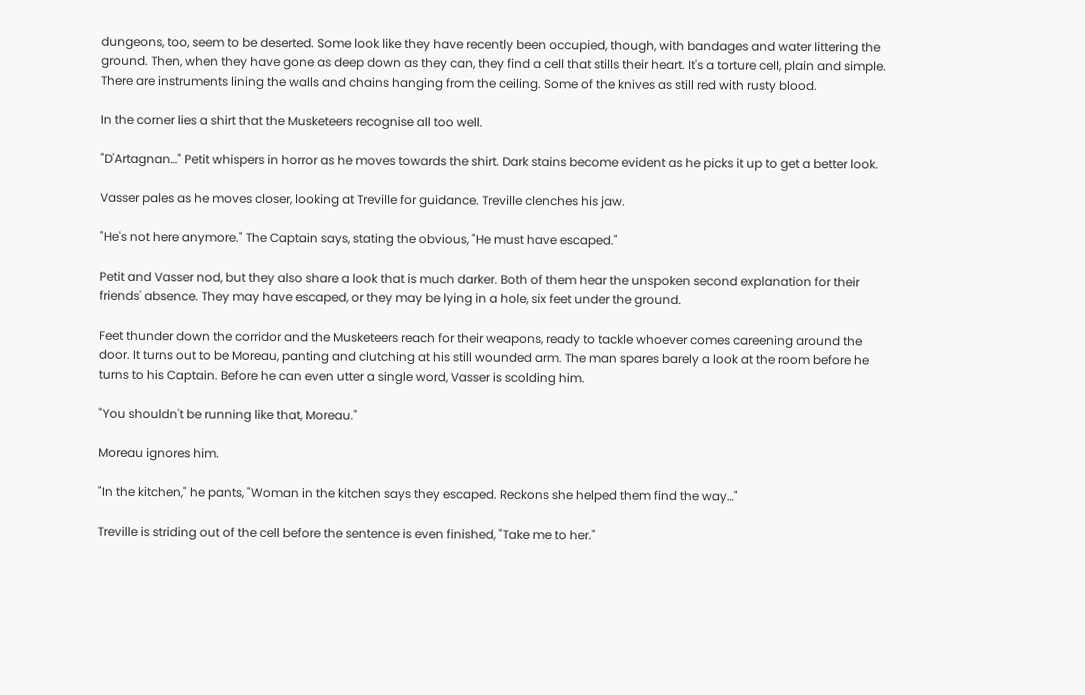dungeons, too, seem to be deserted. Some look like they have recently been occupied, though, with bandages and water littering the ground. Then, when they have gone as deep down as they can, they find a cell that stills their heart. It's a torture cell, plain and simple. There are instruments lining the walls and chains hanging from the ceiling. Some of the knives as still red with rusty blood.

In the corner lies a shirt that the Musketeers recognise all too well.

"D'Artagnan…" Petit whispers in horror as he moves towards the shirt. Dark stains become evident as he picks it up to get a better look.

Vasser pales as he moves closer, looking at Treville for guidance. Treville clenches his jaw.

"He's not here anymore." The Captain says, stating the obvious, "He must have escaped."

Petit and Vasser nod, but they also share a look that is much darker. Both of them hear the unspoken second explanation for their friends' absence. They may have escaped, or they may be lying in a hole, six feet under the ground.

Feet thunder down the corridor and the Musketeers reach for their weapons, ready to tackle whoever comes careening around the door. It turns out to be Moreau, panting and clutching at his still wounded arm. The man spares barely a look at the room before he turns to his Captain. Before he can even utter a single word, Vasser is scolding him.

"You shouldn't be running like that, Moreau."

Moreau ignores him.

"In the kitchen," he pants, "Woman in the kitchen says they escaped. Reckons she helped them find the way…"

Treville is striding out of the cell before the sentence is even finished, "Take me to her."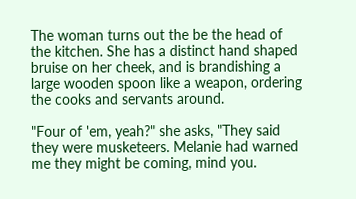The woman turns out the be the head of the kitchen. She has a distinct hand shaped bruise on her cheek, and is brandishing a large wooden spoon like a weapon, ordering the cooks and servants around.

"Four of 'em, yeah?" she asks, "They said they were musketeers. Melanie had warned me they might be coming, mind you.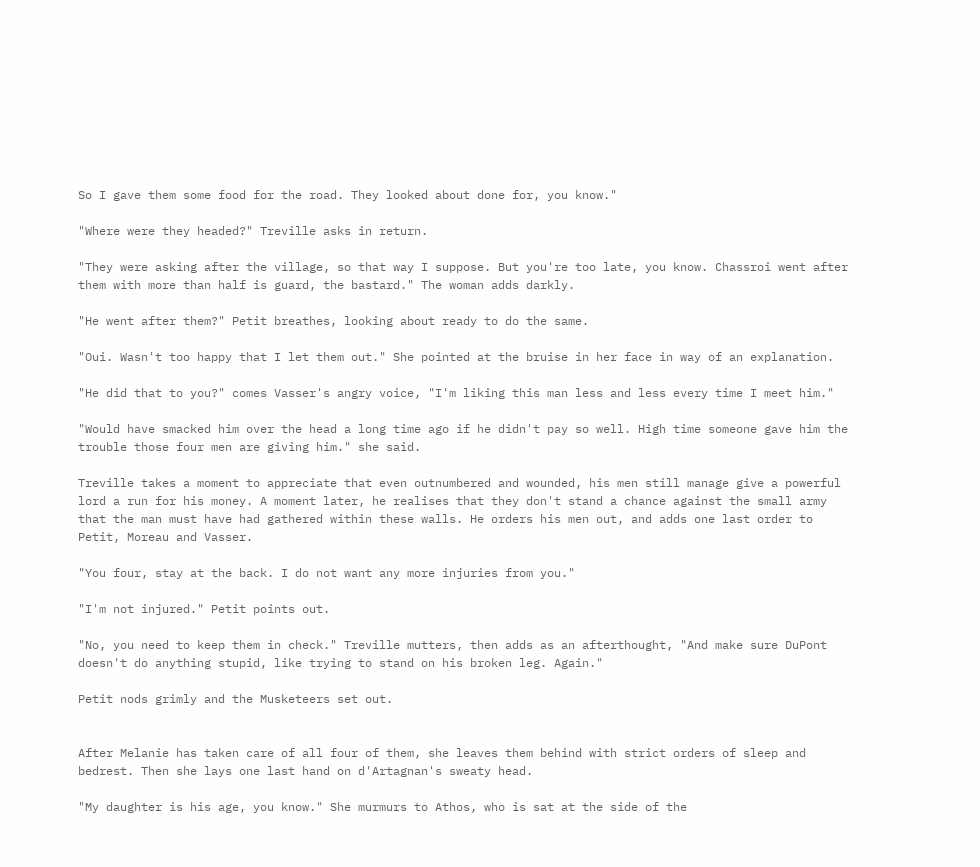So I gave them some food for the road. They looked about done for, you know."

"Where were they headed?" Treville asks in return.

"They were asking after the village, so that way I suppose. But you're too late, you know. Chassroi went after them with more than half is guard, the bastard." The woman adds darkly.

"He went after them?" Petit breathes, looking about ready to do the same.

"Oui. Wasn't too happy that I let them out." She pointed at the bruise in her face in way of an explanation.

"He did that to you?" comes Vasser's angry voice, "I'm liking this man less and less every time I meet him."

"Would have smacked him over the head a long time ago if he didn't pay so well. High time someone gave him the trouble those four men are giving him." she said.

Treville takes a moment to appreciate that even outnumbered and wounded, his men still manage give a powerful lord a run for his money. A moment later, he realises that they don't stand a chance against the small army that the man must have had gathered within these walls. He orders his men out, and adds one last order to Petit, Moreau and Vasser.

"You four, stay at the back. I do not want any more injuries from you."

"I'm not injured." Petit points out.

"No, you need to keep them in check." Treville mutters, then adds as an afterthought, "And make sure DuPont doesn't do anything stupid, like trying to stand on his broken leg. Again."

Petit nods grimly and the Musketeers set out.


After Melanie has taken care of all four of them, she leaves them behind with strict orders of sleep and bedrest. Then she lays one last hand on d'Artagnan's sweaty head.

"My daughter is his age, you know." She murmurs to Athos, who is sat at the side of the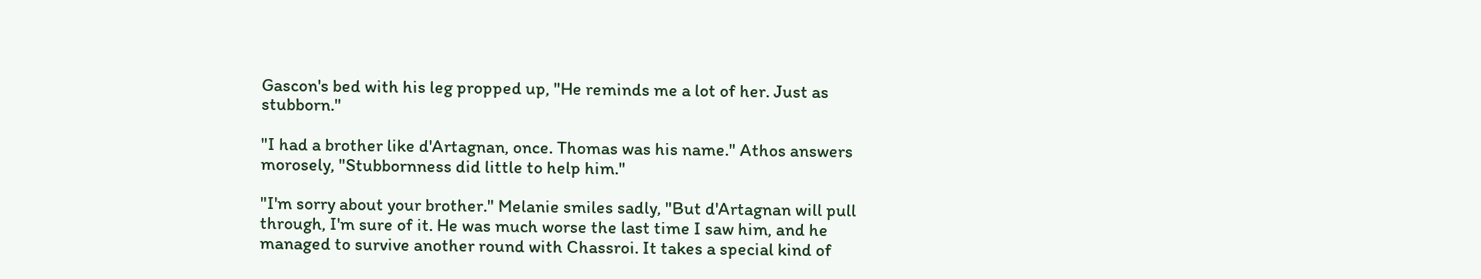Gascon's bed with his leg propped up, "He reminds me a lot of her. Just as stubborn."

"I had a brother like d'Artagnan, once. Thomas was his name." Athos answers morosely, "Stubbornness did little to help him."

"I'm sorry about your brother." Melanie smiles sadly, "But d'Artagnan will pull through, I'm sure of it. He was much worse the last time I saw him, and he managed to survive another round with Chassroi. It takes a special kind of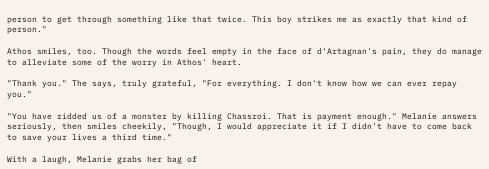person to get through something like that twice. This boy strikes me as exactly that kind of person."

Athos smiles, too. Though the words feel empty in the face of d'Artagnan's pain, they do manage to alleviate some of the worry in Athos' heart.

"Thank you." The says, truly grateful, "For everything. I don't know how we can ever repay you."

"You have ridded us of a monster by killing Chassroi. That is payment enough." Melanie answers seriously, then smiles cheekily, "Though, I would appreciate it if I didn't have to come back to save your lives a third time."

With a laugh, Melanie grabs her bag of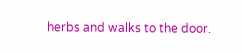herbs and walks to the door.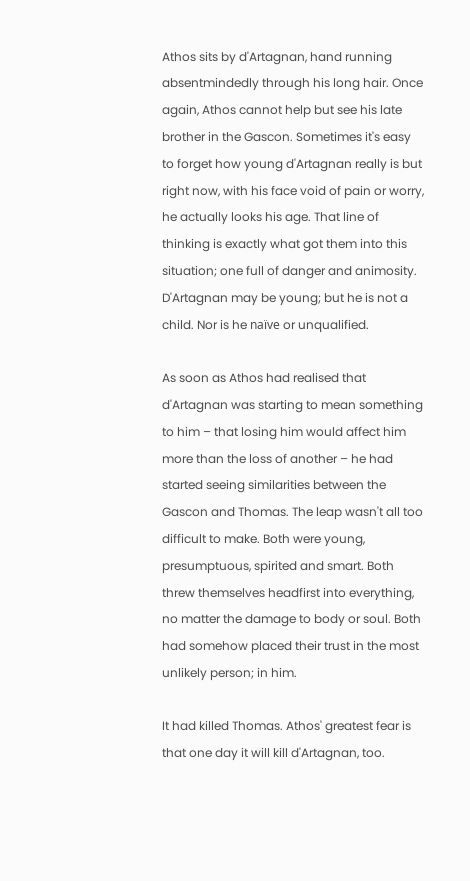Athos sits by d'Artagnan, hand running absentmindedly through his long hair. Once again, Athos cannot help but see his late brother in the Gascon. Sometimes it's easy to forget how young d'Artagnan really is but right now, with his face void of pain or worry, he actually looks his age. That line of thinking is exactly what got them into this situation; one full of danger and animosity. D'Artagnan may be young; but he is not a child. Nor is he naïve or unqualified.

As soon as Athos had realised that d'Artagnan was starting to mean something to him – that losing him would affect him more than the loss of another – he had started seeing similarities between the Gascon and Thomas. The leap wasn't all too difficult to make. Both were young, presumptuous, spirited and smart. Both threw themselves headfirst into everything, no matter the damage to body or soul. Both had somehow placed their trust in the most unlikely person; in him.

It had killed Thomas. Athos' greatest fear is that one day it will kill d'Artagnan, too.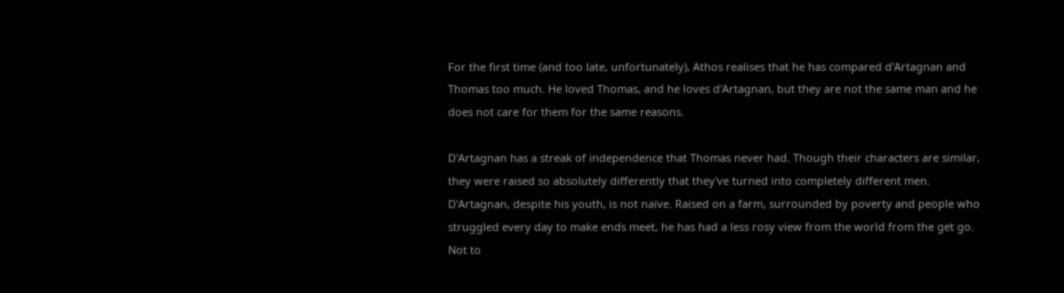For the first time (and too late, unfortunately), Athos realises that he has compared d'Artagnan and Thomas too much. He loved Thomas, and he loves d'Artagnan, but they are not the same man and he does not care for them for the same reasons.

D'Artagnan has a streak of independence that Thomas never had. Though their characters are similar, they were raised so absolutely differently that they've turned into completely different men. D'Artagnan, despite his youth, is not naïve. Raised on a farm, surrounded by poverty and people who struggled every day to make ends meet, he has had a less rosy view from the world from the get go. Not to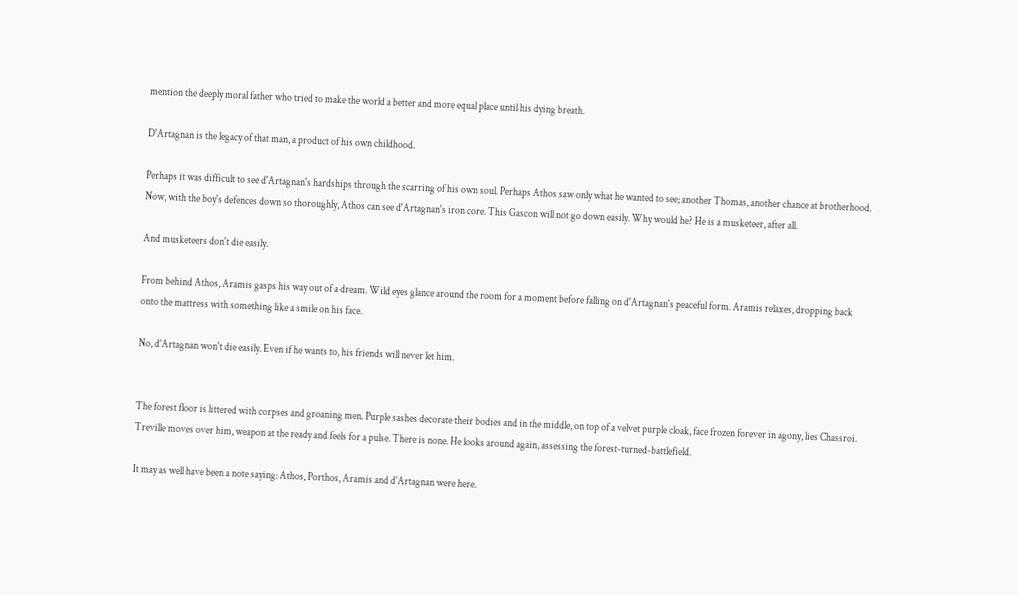mention the deeply moral father who tried to make the world a better and more equal place until his dying breath.

D'Artagnan is the legacy of that man, a product of his own childhood.

Perhaps it was difficult to see d'Artagnan's hardships through the scarring of his own soul. Perhaps Athos saw only what he wanted to see; another Thomas, another chance at brotherhood. Now, with the boy's defences down so thoroughly, Athos can see d'Artagnan's iron core. This Gascon will not go down easily. Why would he? He is a musketeer, after all.

And musketeers don't die easily.

From behind Athos, Aramis gasps his way out of a dream. Wild eyes glance around the room for a moment before falling on d'Artagnan's peaceful form. Aramis relaxes, dropping back onto the mattress with something like a smile on his face.

No, d'Artagnan won't die easily. Even if he wants to, his friends will never let him.


The forest floor is littered with corpses and groaning men. Purple sashes decorate their bodies and in the middle, on top of a velvet purple cloak, face frozen forever in agony, lies Chassroi. Treville moves over him, weapon at the ready and feels for a pulse. There is none. He looks around again, assessing the forest-turned-battlefield.

It may as well have been a note saying: Athos, Porthos, Aramis and d'Artagnan were here.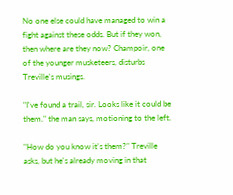No one else could have managed to win a fight against these odds. But if they won, then where are they now? Champoir, one of the younger musketeers, disturbs Treville's musings.

"I've found a trail, sir. Looks like it could be them." the man says, motioning to the left.

"How do you know it's them?" Treville asks, but he's already moving in that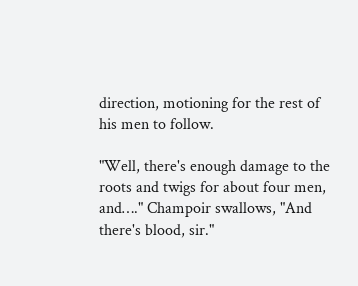direction, motioning for the rest of his men to follow.

"Well, there's enough damage to the roots and twigs for about four men, and…." Champoir swallows, "And there's blood, sir."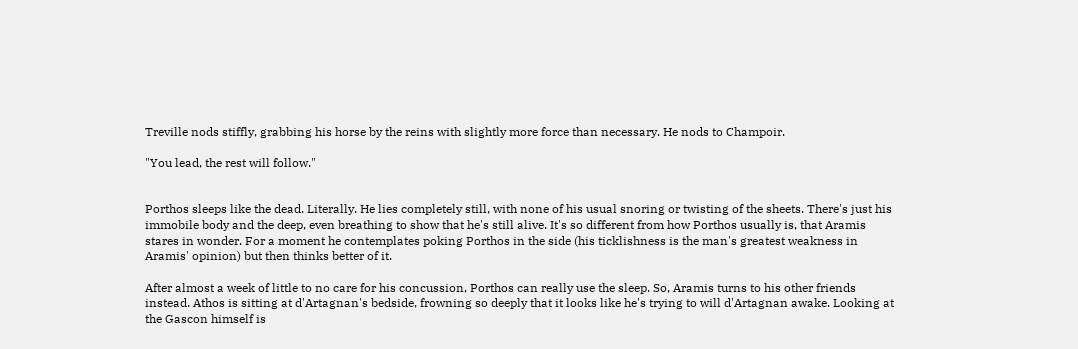Treville nods stiffly, grabbing his horse by the reins with slightly more force than necessary. He nods to Champoir.

"You lead, the rest will follow."


Porthos sleeps like the dead. Literally. He lies completely still, with none of his usual snoring or twisting of the sheets. There's just his immobile body and the deep, even breathing to show that he's still alive. It's so different from how Porthos usually is, that Aramis stares in wonder. For a moment he contemplates poking Porthos in the side (his ticklishness is the man's greatest weakness in Aramis' opinion) but then thinks better of it.

After almost a week of little to no care for his concussion, Porthos can really use the sleep. So, Aramis turns to his other friends instead. Athos is sitting at d'Artagnan's bedside, frowning so deeply that it looks like he's trying to will d'Artagnan awake. Looking at the Gascon himself is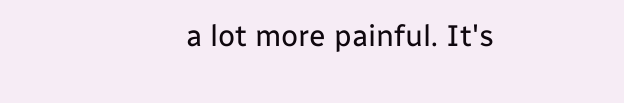a lot more painful. It's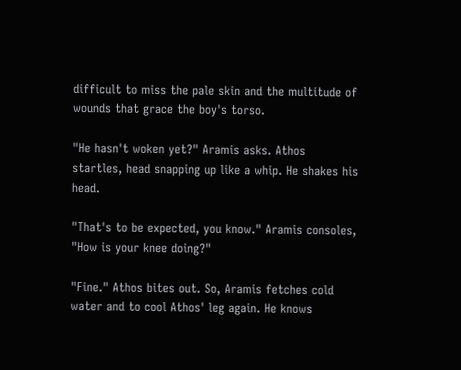difficult to miss the pale skin and the multitude of wounds that grace the boy's torso.

"He hasn't woken yet?" Aramis asks. Athos startles, head snapping up like a whip. He shakes his head.

"That's to be expected, you know." Aramis consoles, "How is your knee doing?"

"Fine." Athos bites out. So, Aramis fetches cold water and to cool Athos' leg again. He knows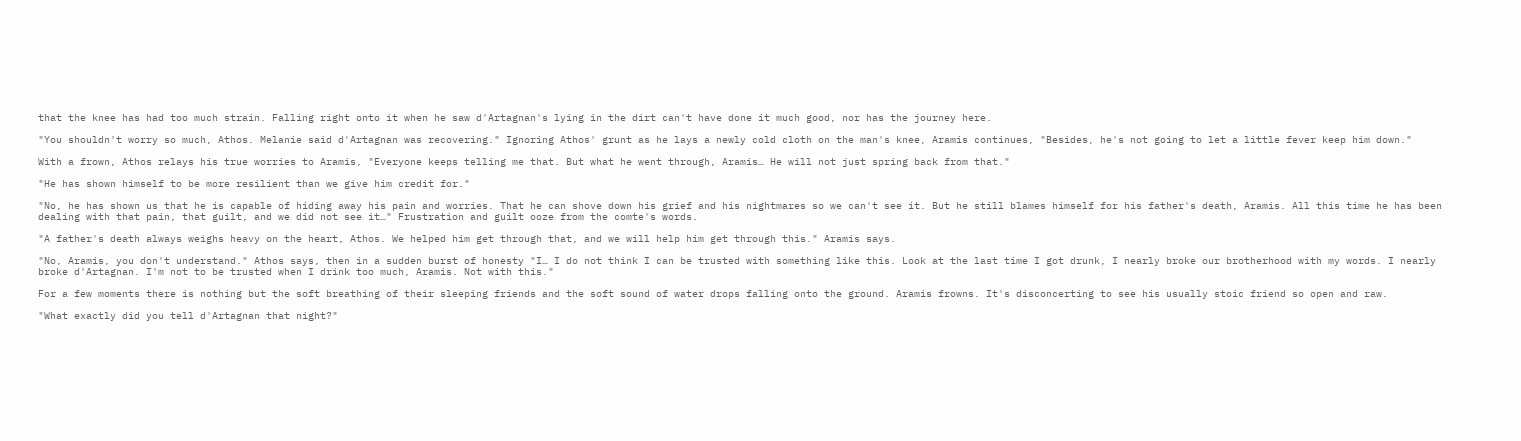that the knee has had too much strain. Falling right onto it when he saw d'Artagnan's lying in the dirt can't have done it much good, nor has the journey here.

"You shouldn't worry so much, Athos. Melanie said d'Artagnan was recovering." Ignoring Athos' grunt as he lays a newly cold cloth on the man's knee, Aramis continues, "Besides, he's not going to let a little fever keep him down."

With a frown, Athos relays his true worries to Aramis, "Everyone keeps telling me that. But what he went through, Aramis… He will not just spring back from that."

"He has shown himself to be more resilient than we give him credit for."

"No, he has shown us that he is capable of hiding away his pain and worries. That he can shove down his grief and his nightmares so we can't see it. But he still blames himself for his father's death, Aramis. All this time he has been dealing with that pain, that guilt, and we did not see it…" Frustration and guilt ooze from the comte's words.

"A father's death always weighs heavy on the heart, Athos. We helped him get through that, and we will help him get through this." Aramis says.

"No, Aramis, you don't understand." Athos says, then in a sudden burst of honesty "I… I do not think I can be trusted with something like this. Look at the last time I got drunk, I nearly broke our brotherhood with my words. I nearly broke d'Artagnan. I'm not to be trusted when I drink too much, Aramis. Not with this."

For a few moments there is nothing but the soft breathing of their sleeping friends and the soft sound of water drops falling onto the ground. Aramis frowns. It's disconcerting to see his usually stoic friend so open and raw.

"What exactly did you tell d'Artagnan that night?"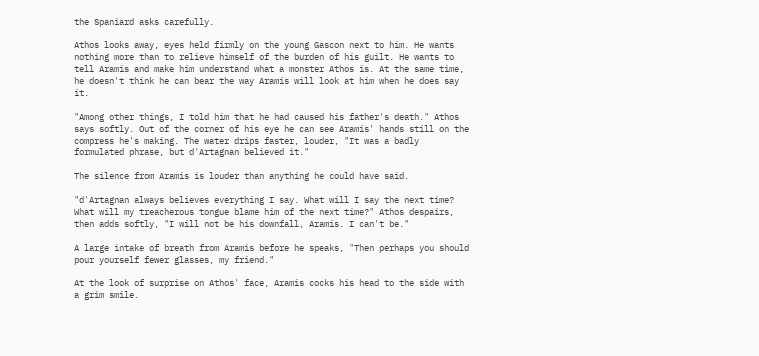the Spaniard asks carefully.

Athos looks away, eyes held firmly on the young Gascon next to him. He wants nothing more than to relieve himself of the burden of his guilt. He wants to tell Aramis and make him understand what a monster Athos is. At the same time, he doesn't think he can bear the way Aramis will look at him when he does say it.

"Among other things, I told him that he had caused his father's death." Athos says softly. Out of the corner of his eye he can see Aramis' hands still on the compress he's making. The water drips faster, louder, "It was a badly formulated phrase, but d'Artagnan believed it."

The silence from Aramis is louder than anything he could have said.

"d'Artagnan always believes everything I say. What will I say the next time? What will my treacherous tongue blame him of the next time?" Athos despairs, then adds softly, "I will not be his downfall, Aramis. I can't be."

A large intake of breath from Aramis before he speaks, "Then perhaps you should pour yourself fewer glasses, my friend."

At the look of surprise on Athos' face, Aramis cocks his head to the side with a grim smile.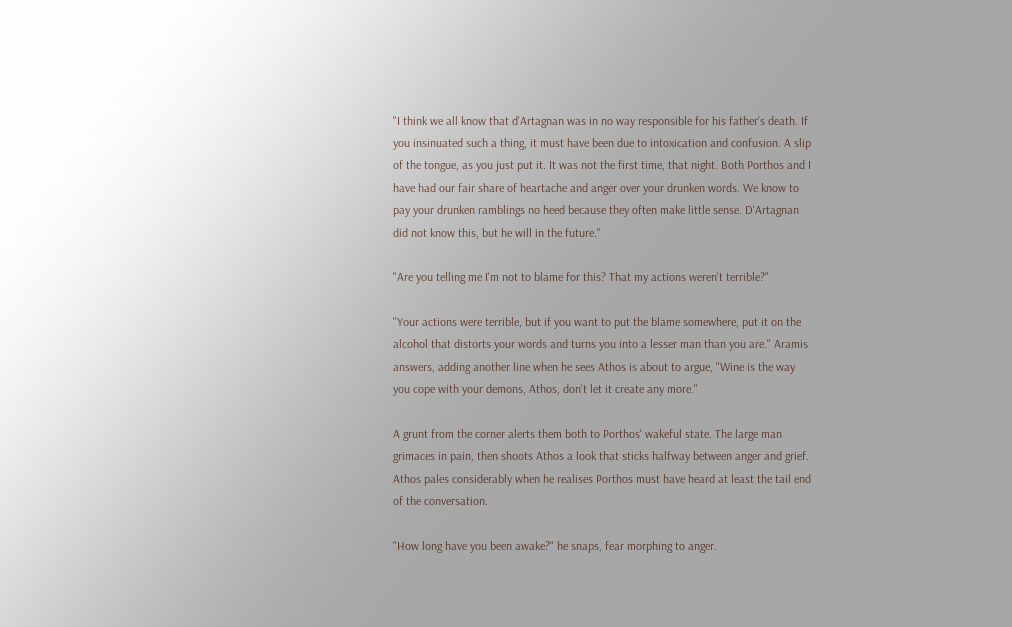"I think we all know that d'Artagnan was in no way responsible for his father's death. If you insinuated such a thing, it must have been due to intoxication and confusion. A slip of the tongue, as you just put it. It was not the first time, that night. Both Porthos and I have had our fair share of heartache and anger over your drunken words. We know to pay your drunken ramblings no heed because they often make little sense. D'Artagnan did not know this, but he will in the future."

"Are you telling me I'm not to blame for this? That my actions weren't terrible?"

"Your actions were terrible, but if you want to put the blame somewhere, put it on the alcohol that distorts your words and turns you into a lesser man than you are." Aramis answers, adding another line when he sees Athos is about to argue, "Wine is the way you cope with your demons, Athos, don't let it create any more."

A grunt from the corner alerts them both to Porthos' wakeful state. The large man grimaces in pain, then shoots Athos a look that sticks halfway between anger and grief. Athos pales considerably when he realises Porthos must have heard at least the tail end of the conversation.

"How long have you been awake?" he snaps, fear morphing to anger.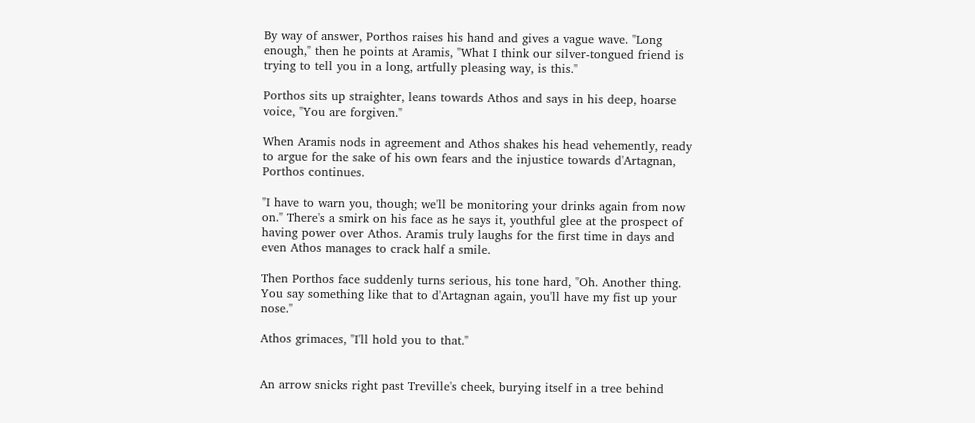By way of answer, Porthos raises his hand and gives a vague wave. "Long enough," then he points at Aramis, "What I think our silver-tongued friend is trying to tell you in a long, artfully pleasing way, is this."

Porthos sits up straighter, leans towards Athos and says in his deep, hoarse voice, "You are forgiven."

When Aramis nods in agreement and Athos shakes his head vehemently, ready to argue for the sake of his own fears and the injustice towards d'Artagnan, Porthos continues.

"I have to warn you, though; we'll be monitoring your drinks again from now on." There's a smirk on his face as he says it, youthful glee at the prospect of having power over Athos. Aramis truly laughs for the first time in days and even Athos manages to crack half a smile.

Then Porthos face suddenly turns serious, his tone hard, "Oh. Another thing. You say something like that to d'Artagnan again, you'll have my fist up your nose."

Athos grimaces, "I'll hold you to that."


An arrow snicks right past Treville's cheek, burying itself in a tree behind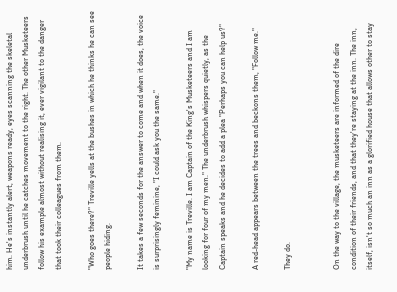him. He's instantly alert, weapons ready, eyes scanning the skeletal underbrush until he catches movement to the right. The other Musketeers follow his example almost without realising it, ever vigilant to the danger that took their colleagues from them.

"Who goes there?" Treville yells at the bushes in which he thinks he can see people hiding.

It takes a few seconds for the answer to come and when it does, the voice is surprisingly feminine, "I could ask you the same."

"My name is Treville. I am Captain of the King's Musketeers and I am looking for four of my men." The underbrush whispers quietly, as the Captain speaks and he decides to add a plea "Perhaps you can help us?"

A red-head appears between the trees and beckons them, "Follow me."

They do.


On the way to the village, the musketeers are informed of the dire condition of their friends, and that they're staying at the inn. The inn, itself, isn't so much an inn as a glorified house that allows other to stay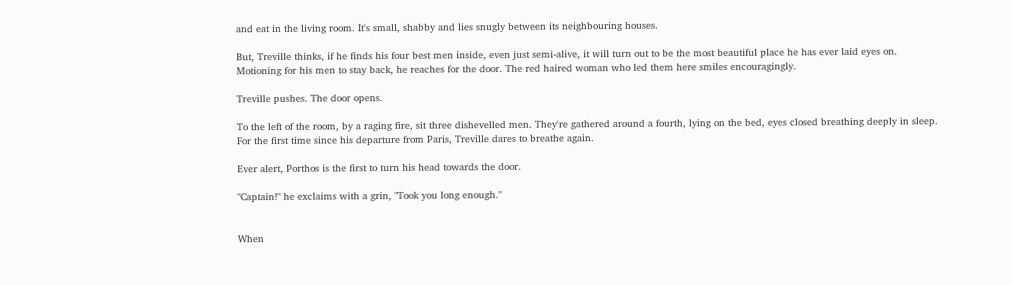and eat in the living room. It's small, shabby and lies snugly between its neighbouring houses.

But, Treville thinks, if he finds his four best men inside, even just semi-alive, it will turn out to be the most beautiful place he has ever laid eyes on. Motioning for his men to stay back, he reaches for the door. The red haired woman who led them here smiles encouragingly.

Treville pushes. The door opens.

To the left of the room, by a raging fire, sit three dishevelled men. They're gathered around a fourth, lying on the bed, eyes closed breathing deeply in sleep. For the first time since his departure from Paris, Treville dares to breathe again.

Ever alert, Porthos is the first to turn his head towards the door.

"Captain!" he exclaims with a grin, "Took you long enough."


When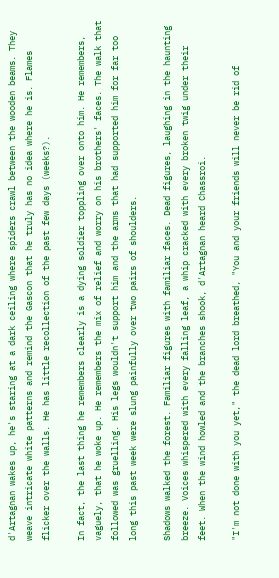d'Artagnan wakes up, he's staring at a dark ceiling where spiders crawl between the wooden beams. They weave intricate white patterns and remind the Gascon that he truly has no idea where he is. Flames flicker over the walls. He has little recollection of the past few days (weeks?).

In fact, the last thing he remembers clearly is a dying soldier toppling over onto him. He remembers, vaguely, that he woke up. He remembers the mix of relief and worry on his brothers' faces. The walk that followed was gruelling. His legs wouldn't support him and the arms that had supported him for far too long this past week were slung painfully over two pairs of shoulders.

Shadows walked the forest. Familiar figures with familiar faces. Dead figures, laughing in the haunting breeze. Voices whispered with every falling leaf, a whip cracked with every broken twig under their feet. When the wind howled and the branches shook, d'Artagnan heard Chassroi.

"I'm not done with you yet," the dead lord breathed, "You and your friends will never be rid of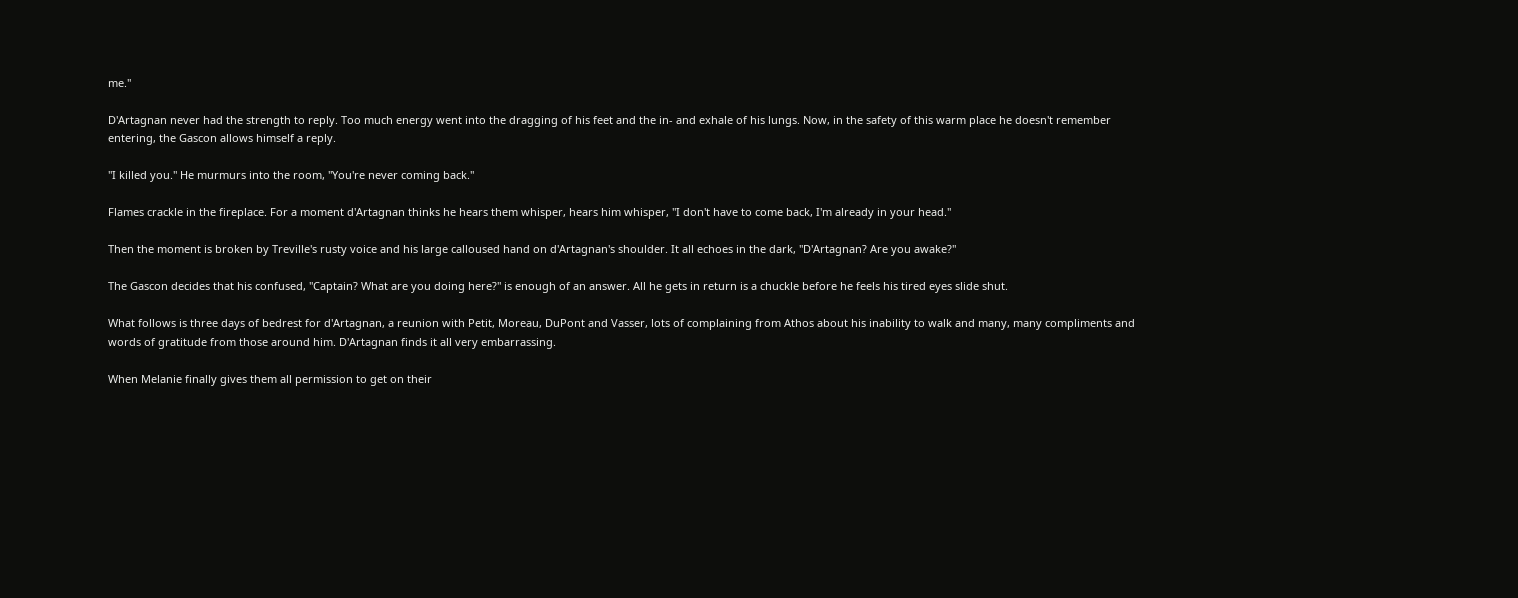me."

D'Artagnan never had the strength to reply. Too much energy went into the dragging of his feet and the in- and exhale of his lungs. Now, in the safety of this warm place he doesn't remember entering, the Gascon allows himself a reply.

"I killed you." He murmurs into the room, "You're never coming back."

Flames crackle in the fireplace. For a moment d'Artagnan thinks he hears them whisper, hears him whisper, "I don't have to come back, I'm already in your head."

Then the moment is broken by Treville's rusty voice and his large calloused hand on d'Artagnan's shoulder. It all echoes in the dark, "D'Artagnan? Are you awake?"

The Gascon decides that his confused, "Captain? What are you doing here?" is enough of an answer. All he gets in return is a chuckle before he feels his tired eyes slide shut.

What follows is three days of bedrest for d'Artagnan, a reunion with Petit, Moreau, DuPont and Vasser, lots of complaining from Athos about his inability to walk and many, many compliments and words of gratitude from those around him. D'Artagnan finds it all very embarrassing.

When Melanie finally gives them all permission to get on their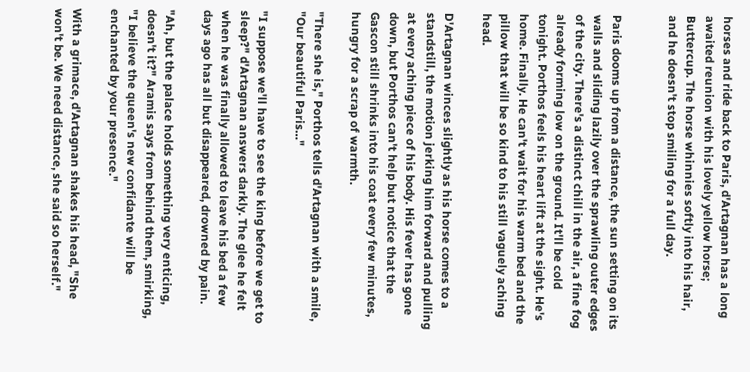horses and ride back to Paris, d'Artagnan has a long awaited reunion with his lovely yellow horse; Buttercup. The horse whinnies softly into his hair, and he doesn't stop smiling for a full day.


Paris dooms up from a distance, the sun setting on its walls and sliding lazily over the sprawling outer edges of the city. There's a distinct chill in the air, a fine fog already forming low on the ground. It'll be cold tonight. Porthos feels his heart lift at the sight. He's home. Finally. He can't wait for his warm bed and the pillow that will be so kind to his still vaguely aching head.

D'Artagnan winces slightly as his horse comes to a standstill, the motion jerking him forward and pulling at every aching piece of his body. His fever has gone down, but Porthos can't help but notice that the Gascon still shrinks into his coat every few minutes, hungry for a scrap of warmth.

"There she is," Porthos tells d'Artagnan with a smile, "Our beautiful Paris…"

"I suppose we'll have to see the king before we get to sleep?" d'Artagnan answers darkly. The glee he felt when he was finally allowed to leave his bed a few days ago has all but disappeared, drowned by pain.

"Ah, but the palace holds something very enticing, doesn't it?" Aramis says from behind them, smirking, "I believe the queen's new confidante will be enchanted by your presence."

With a grimace, d'Artagnan shakes his head, "She won't be. We need distance, she said so herself."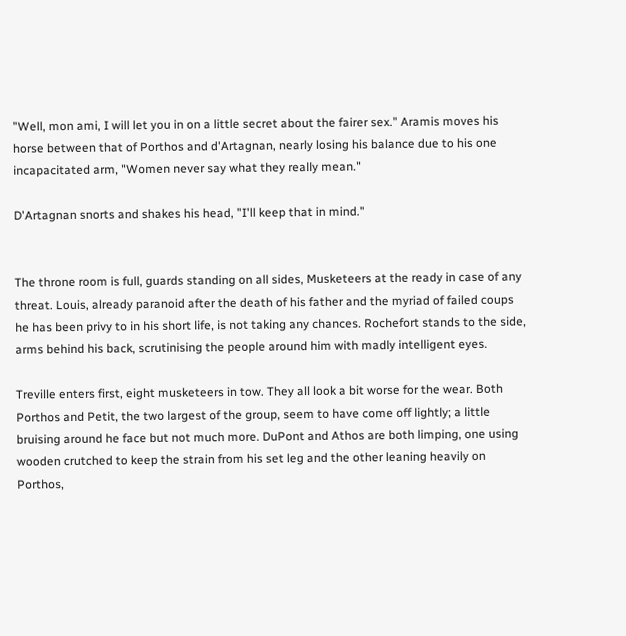"Well, mon ami, I will let you in on a little secret about the fairer sex." Aramis moves his horse between that of Porthos and d'Artagnan, nearly losing his balance due to his one incapacitated arm, "Women never say what they really mean."

D'Artagnan snorts and shakes his head, "I'll keep that in mind."


The throne room is full, guards standing on all sides, Musketeers at the ready in case of any threat. Louis, already paranoid after the death of his father and the myriad of failed coups he has been privy to in his short life, is not taking any chances. Rochefort stands to the side, arms behind his back, scrutinising the people around him with madly intelligent eyes.

Treville enters first, eight musketeers in tow. They all look a bit worse for the wear. Both Porthos and Petit, the two largest of the group, seem to have come off lightly; a little bruising around he face but not much more. DuPont and Athos are both limping, one using wooden crutched to keep the strain from his set leg and the other leaning heavily on Porthos,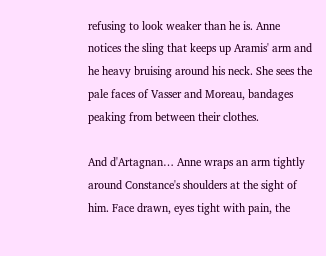refusing to look weaker than he is. Anne notices the sling that keeps up Aramis' arm and he heavy bruising around his neck. She sees the pale faces of Vasser and Moreau, bandages peaking from between their clothes.

And d'Artagnan… Anne wraps an arm tightly around Constance's shoulders at the sight of him. Face drawn, eyes tight with pain, the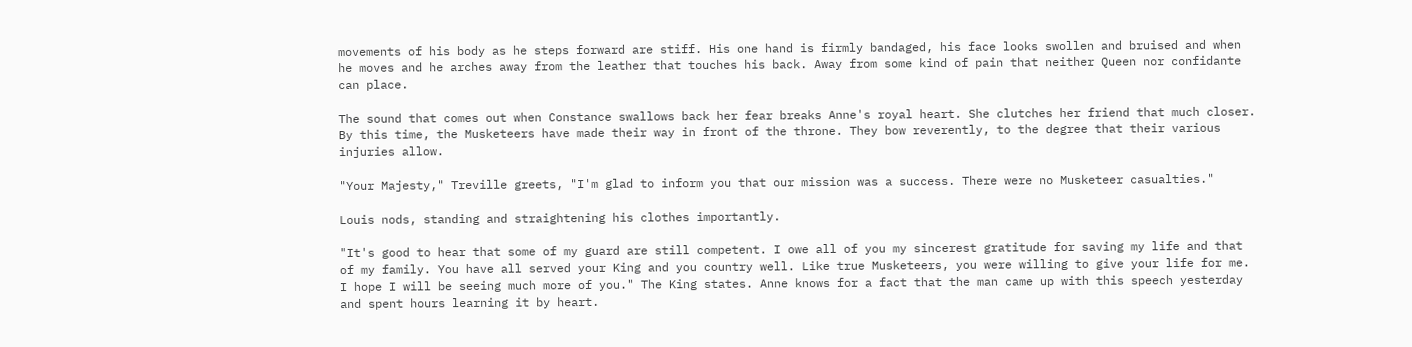movements of his body as he steps forward are stiff. His one hand is firmly bandaged, his face looks swollen and bruised and when he moves and he arches away from the leather that touches his back. Away from some kind of pain that neither Queen nor confidante can place.

The sound that comes out when Constance swallows back her fear breaks Anne's royal heart. She clutches her friend that much closer. By this time, the Musketeers have made their way in front of the throne. They bow reverently, to the degree that their various injuries allow.

"Your Majesty," Treville greets, "I'm glad to inform you that our mission was a success. There were no Musketeer casualties."

Louis nods, standing and straightening his clothes importantly.

"It's good to hear that some of my guard are still competent. I owe all of you my sincerest gratitude for saving my life and that of my family. You have all served your King and you country well. Like true Musketeers, you were willing to give your life for me. I hope I will be seeing much more of you." The King states. Anne knows for a fact that the man came up with this speech yesterday and spent hours learning it by heart.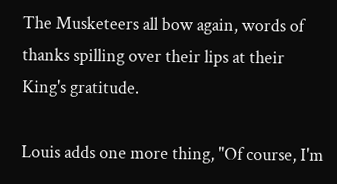The Musketeers all bow again, words of thanks spilling over their lips at their King's gratitude.

Louis adds one more thing, "Of course, I'm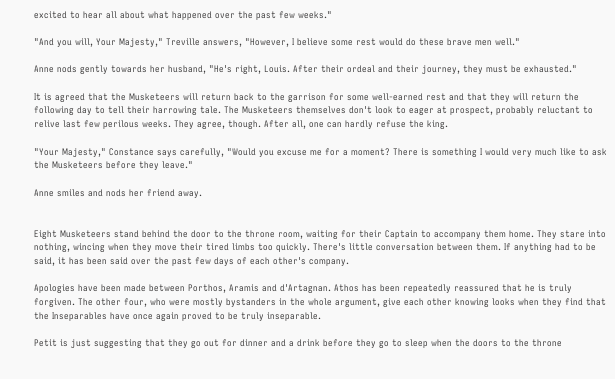excited to hear all about what happened over the past few weeks."

"And you will, Your Majesty," Treville answers, "However, I believe some rest would do these brave men well."

Anne nods gently towards her husband, "He's right, Louis. After their ordeal and their journey, they must be exhausted."

It is agreed that the Musketeers will return back to the garrison for some well-earned rest and that they will return the following day to tell their harrowing tale. The Musketeers themselves don't look to eager at prospect, probably reluctant to relive last few perilous weeks. They agree, though. After all, one can hardly refuse the king.

"Your Majesty," Constance says carefully, "Would you excuse me for a moment? There is something I would very much like to ask the Musketeers before they leave."

Anne smiles and nods her friend away.


Eight Musketeers stand behind the door to the throne room, waiting for their Captain to accompany them home. They stare into nothing, wincing when they move their tired limbs too quickly. There's little conversation between them. If anything had to be said, it has been said over the past few days of each other's company.

Apologies have been made between Porthos, Aramis and d'Artagnan. Athos has been repeatedly reassured that he is truly forgiven. The other four, who were mostly bystanders in the whole argument, give each other knowing looks when they find that the Inseparables have once again proved to be truly inseparable.

Petit is just suggesting that they go out for dinner and a drink before they go to sleep when the doors to the throne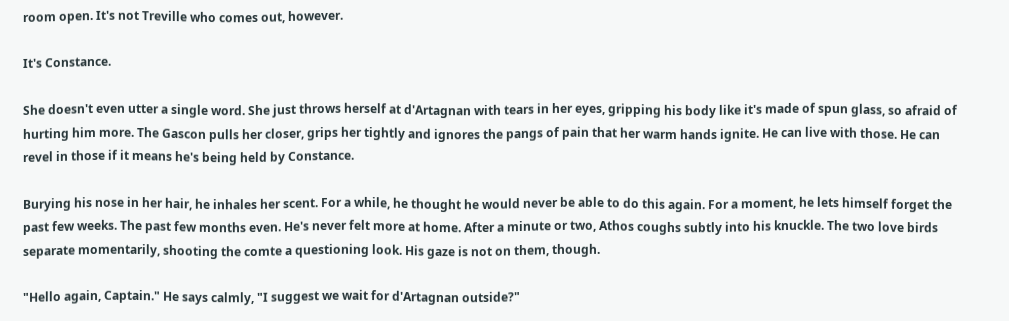room open. It's not Treville who comes out, however.

It's Constance.

She doesn't even utter a single word. She just throws herself at d'Artagnan with tears in her eyes, gripping his body like it's made of spun glass, so afraid of hurting him more. The Gascon pulls her closer, grips her tightly and ignores the pangs of pain that her warm hands ignite. He can live with those. He can revel in those if it means he's being held by Constance.

Burying his nose in her hair, he inhales her scent. For a while, he thought he would never be able to do this again. For a moment, he lets himself forget the past few weeks. The past few months even. He's never felt more at home. After a minute or two, Athos coughs subtly into his knuckle. The two love birds separate momentarily, shooting the comte a questioning look. His gaze is not on them, though.

"Hello again, Captain." He says calmly, "I suggest we wait for d'Artagnan outside?"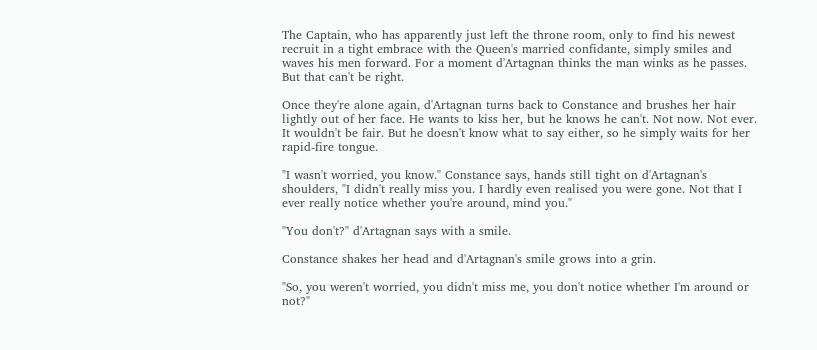The Captain, who has apparently just left the throne room, only to find his newest recruit in a tight embrace with the Queen's married confidante, simply smiles and waves his men forward. For a moment d'Artagnan thinks the man winks as he passes. But that can't be right.

Once they're alone again, d'Artagnan turns back to Constance and brushes her hair lightly out of her face. He wants to kiss her, but he knows he can't. Not now. Not ever. It wouldn't be fair. But he doesn't know what to say either, so he simply waits for her rapid-fire tongue.

"I wasn't worried, you know." Constance says, hands still tight on d'Artagnan's shoulders, "I didn't really miss you. I hardly even realised you were gone. Not that I ever really notice whether you're around, mind you."

"You don't?" d'Artagnan says with a smile.

Constance shakes her head and d'Artagnan's smile grows into a grin.

"So, you weren't worried, you didn't miss me, you don't notice whether I'm around or not?"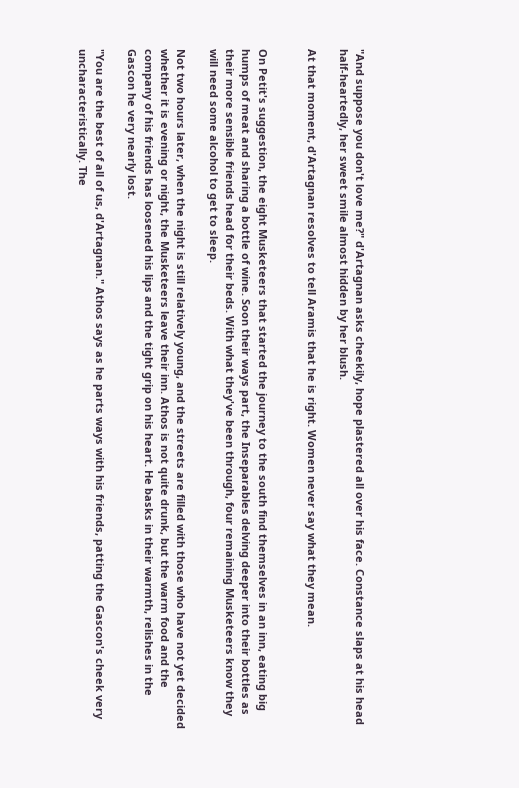"And suppose you don't love me?" d'Artagnan asks cheekily, hope plastered all over his face. Constance slaps at his head half-heartedly, her sweet smile almost hidden by her blush.

At that moment, d'Artagnan resolves to tell Aramis that he is right. Women never say what they mean.


On Petit's suggestion, the eight Musketeers that started the journey to the south find themselves in an inn, eating big humps of meat and sharing a bottle of wine. Soon their ways part, the Inseparables delving deeper into their bottles as their more sensible friends head for their beds. With what they've been through, four remaining Musketeers know they will need some alcohol to get to sleep.

Not two hours later, when the night is still relatively young, and the streets are filled with those who have not yet decided whether it is evening or night, the Musketeers leave their inn. Athos is not quite drunk, but the warm food and the company of his friends has loosened his lips and the tight grip on his heart. He basks in their warmth, relishes in the Gascon he very nearly lost.

"You are the best of all of us, d'Artagnan." Athos says as he parts ways with his friends, patting the Gascon's cheek very uncharacteristically. The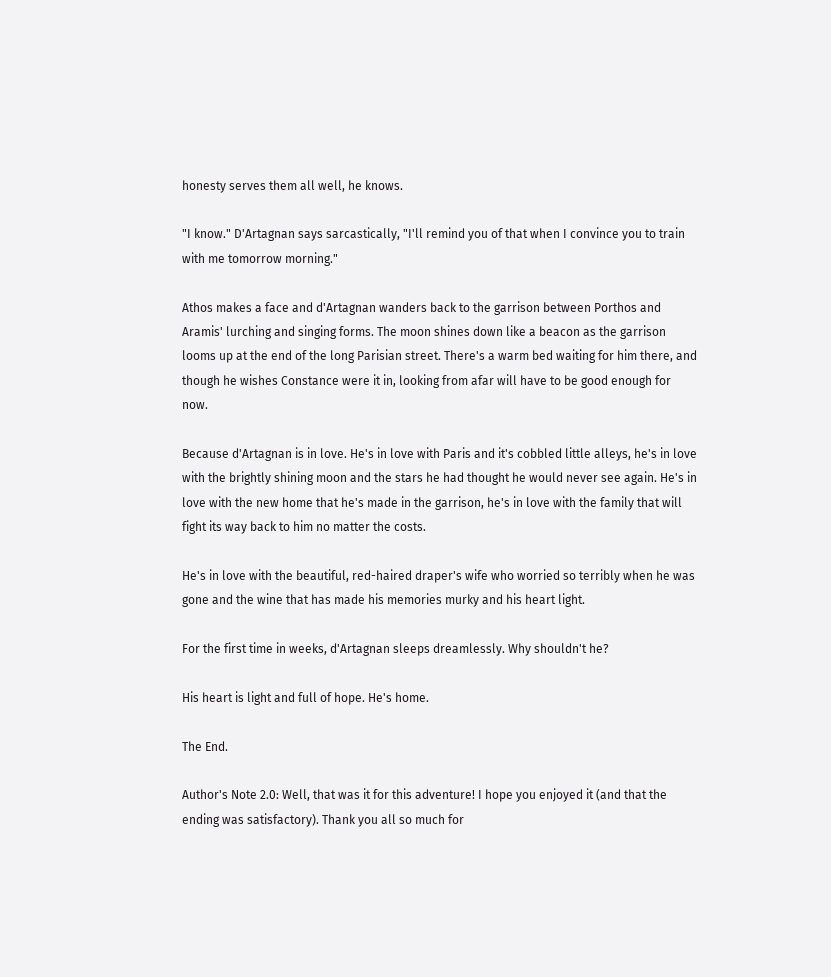honesty serves them all well, he knows.

"I know." D'Artagnan says sarcastically, "I'll remind you of that when I convince you to train with me tomorrow morning."

Athos makes a face and d'Artagnan wanders back to the garrison between Porthos and Aramis' lurching and singing forms. The moon shines down like a beacon as the garrison looms up at the end of the long Parisian street. There's a warm bed waiting for him there, and though he wishes Constance were it in, looking from afar will have to be good enough for now.

Because d'Artagnan is in love. He's in love with Paris and it's cobbled little alleys, he's in love with the brightly shining moon and the stars he had thought he would never see again. He's in love with the new home that he's made in the garrison, he's in love with the family that will fight its way back to him no matter the costs.

He's in love with the beautiful, red-haired draper's wife who worried so terribly when he was gone and the wine that has made his memories murky and his heart light.

For the first time in weeks, d'Artagnan sleeps dreamlessly. Why shouldn't he?

His heart is light and full of hope. He's home.

The End.

Author's Note 2.0: Well, that was it for this adventure! I hope you enjoyed it (and that the ending was satisfactory). Thank you all so much for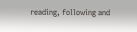reading, following and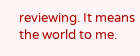reviewing. It means the world to me.